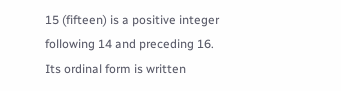15 (fifteen) is a positive integer following 14 and preceding 16. Its ordinal form is written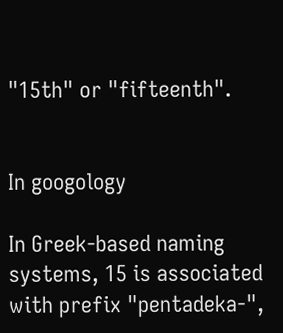"15th" or "fifteenth".


In googology

In Greek-based naming systems, 15 is associated with prefix "pentadeka-",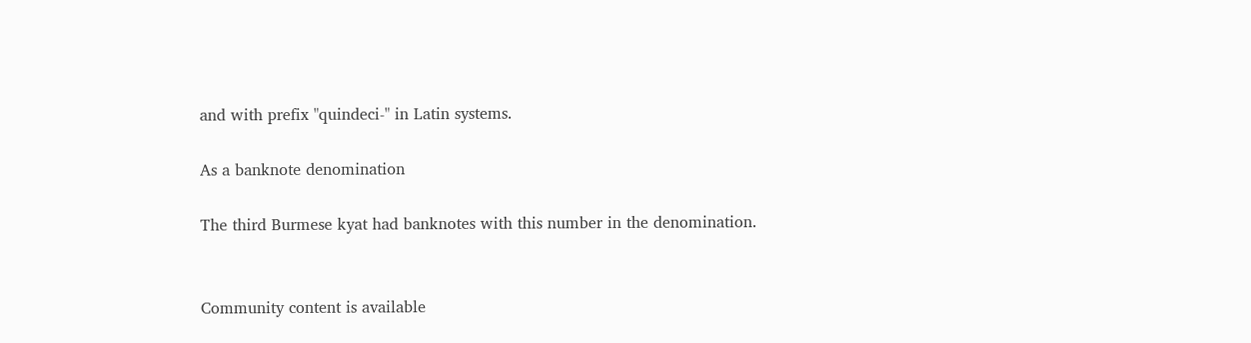and with prefix "quindeci-" in Latin systems.

As a banknote denomination

The third Burmese kyat had banknotes with this number in the denomination.


Community content is available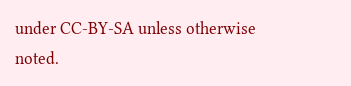under CC-BY-SA unless otherwise noted.